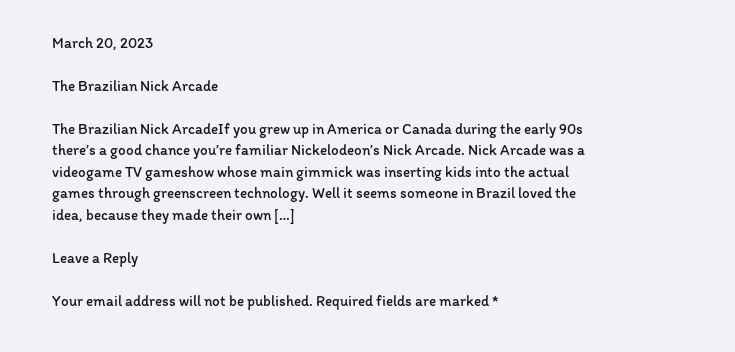March 20, 2023

The Brazilian Nick Arcade

The Brazilian Nick ArcadeIf you grew up in America or Canada during the early 90s there’s a good chance you’re familiar Nickelodeon’s Nick Arcade. Nick Arcade was a videogame TV gameshow whose main gimmick was inserting kids into the actual games through greenscreen technology. Well it seems someone in Brazil loved the idea, because they made their own […]

Leave a Reply

Your email address will not be published. Required fields are marked *